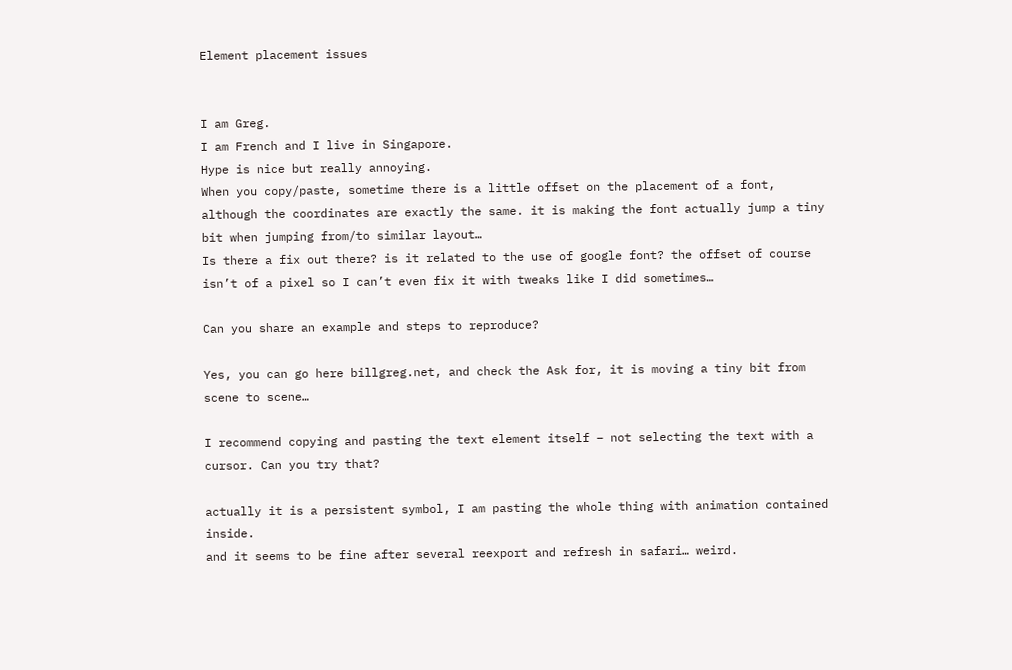Element placement issues


I am Greg.
I am French and I live in Singapore.
Hype is nice but really annoying.
When you copy/paste, sometime there is a little offset on the placement of a font, although the coordinates are exactly the same. it is making the font actually jump a tiny bit when jumping from/to similar layout…
Is there a fix out there? is it related to the use of google font? the offset of course isn’t of a pixel so I can’t even fix it with tweaks like I did sometimes…

Can you share an example and steps to reproduce?

Yes, you can go here billgreg.net, and check the Ask for, it is moving a tiny bit from scene to scene…

I recommend copying and pasting the text element itself – not selecting the text with a cursor. Can you try that?

actually it is a persistent symbol, I am pasting the whole thing with animation contained inside.
and it seems to be fine after several reexport and refresh in safari… weird.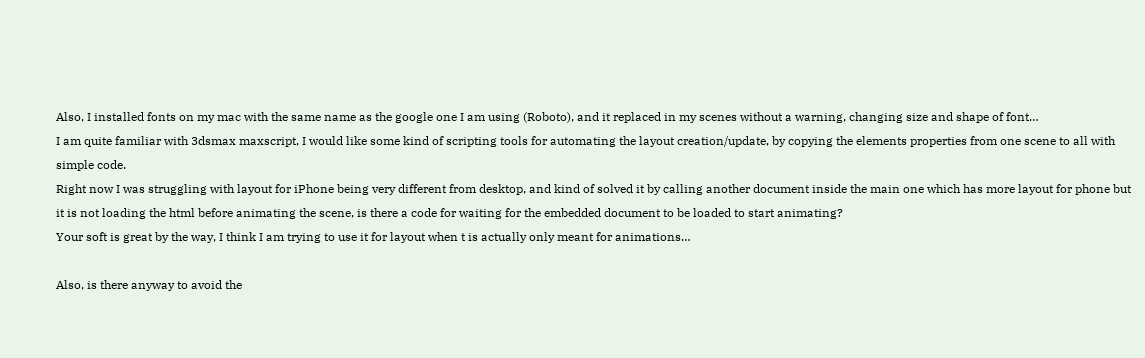Also, I installed fonts on my mac with the same name as the google one I am using (Roboto), and it replaced in my scenes without a warning, changing size and shape of font…
I am quite familiar with 3dsmax maxscript, I would like some kind of scripting tools for automating the layout creation/update, by copying the elements properties from one scene to all with simple code.
Right now I was struggling with layout for iPhone being very different from desktop, and kind of solved it by calling another document inside the main one which has more layout for phone but it is not loading the html before animating the scene, is there a code for waiting for the embedded document to be loaded to start animating?
Your soft is great by the way, I think I am trying to use it for layout when t is actually only meant for animations…

Also, is there anyway to avoid the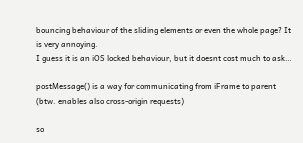bouncing behaviour of the sliding elements or even the whole page? It is very annoying.
I guess it is an iOS locked behaviour, but it doesnt cost much to ask…

postMessage() is a way for communicating from iFrame to parent (btw. enables also cross-origin requests)

so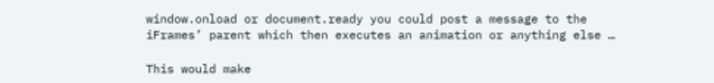window.onload or document.ready you could post a message to the iFrames’ parent which then executes an animation or anything else …

This would make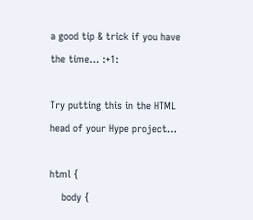a good tip & trick if you have the time… :+1:

Try putting this in the HTML head of your Hype project…

html {
    body {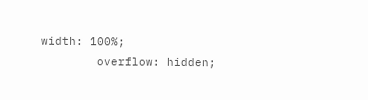width: 100%;
        overflow: hidden;